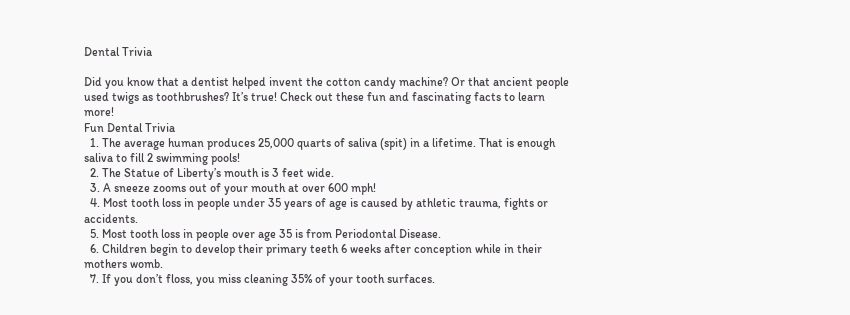Dental Trivia

Did you know that a dentist helped invent the cotton candy machine? Or that ancient people used twigs as toothbrushes? It’s true! Check out these fun and fascinating facts to learn more!
Fun Dental Trivia
  1. The average human produces 25,000 quarts of saliva (spit) in a lifetime. That is enough saliva to fill 2 swimming pools!
  2. The Statue of Liberty’s mouth is 3 feet wide.
  3. A sneeze zooms out of your mouth at over 600 mph!
  4. Most tooth loss in people under 35 years of age is caused by athletic trauma, fights or accidents.
  5. Most tooth loss in people over age 35 is from Periodontal Disease.
  6. Children begin to develop their primary teeth 6 weeks after conception while in their mothers womb.
  7. If you don’t floss, you miss cleaning 35% of your tooth surfaces.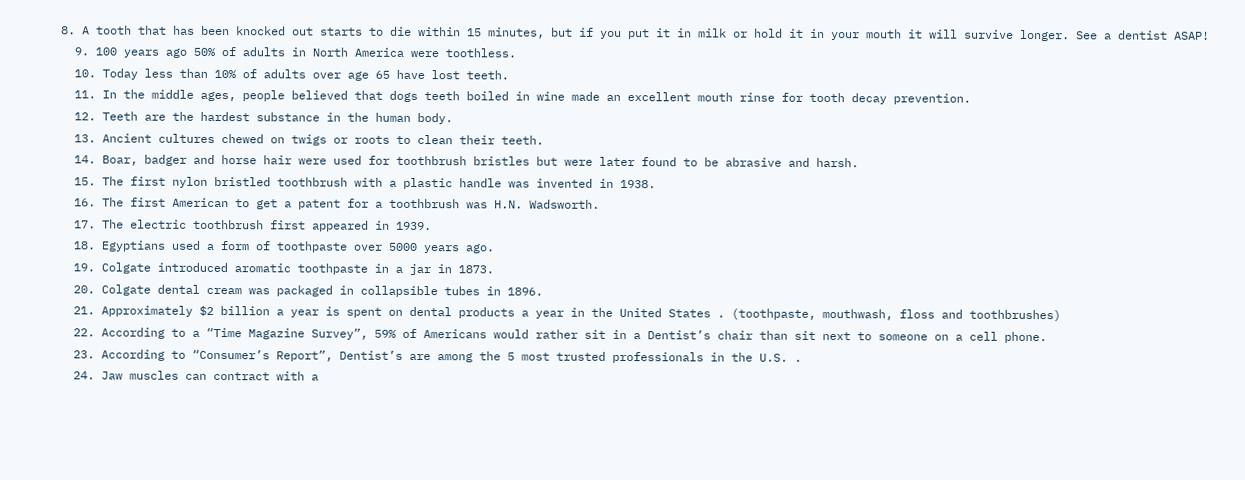8. A tooth that has been knocked out starts to die within 15 minutes, but if you put it in milk or hold it in your mouth it will survive longer. See a dentist ASAP!
  9. 100 years ago 50% of adults in North America were toothless.
  10. Today less than 10% of adults over age 65 have lost teeth.
  11. In the middle ages, people believed that dogs teeth boiled in wine made an excellent mouth rinse for tooth decay prevention.
  12. Teeth are the hardest substance in the human body.
  13. Ancient cultures chewed on twigs or roots to clean their teeth.
  14. Boar, badger and horse hair were used for toothbrush bristles but were later found to be abrasive and harsh.
  15. The first nylon bristled toothbrush with a plastic handle was invented in 1938.
  16. The first American to get a patent for a toothbrush was H.N. Wadsworth.
  17. The electric toothbrush first appeared in 1939.
  18. Egyptians used a form of toothpaste over 5000 years ago.
  19. Colgate introduced aromatic toothpaste in a jar in 1873.
  20. Colgate dental cream was packaged in collapsible tubes in 1896.
  21. Approximately $2 billion a year is spent on dental products a year in the United States . (toothpaste, mouthwash, floss and toothbrushes)
  22. According to a “Time Magazine Survey”, 59% of Americans would rather sit in a Dentist’s chair than sit next to someone on a cell phone.
  23. According to “Consumer’s Report”, Dentist’s are among the 5 most trusted professionals in the U.S. .
  24. Jaw muscles can contract with a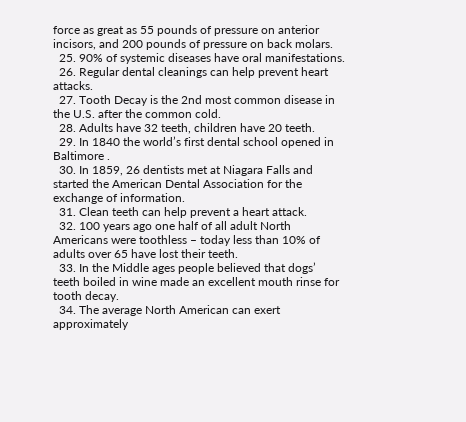force as great as 55 pounds of pressure on anterior incisors, and 200 pounds of pressure on back molars.
  25. 90% of systemic diseases have oral manifestations.
  26. Regular dental cleanings can help prevent heart attacks.
  27. Tooth Decay is the 2nd most common disease in the U.S. after the common cold.
  28. Adults have 32 teeth, children have 20 teeth.
  29. In 1840 the world’s first dental school opened in Baltimore .
  30. In 1859, 26 dentists met at Niagara Falls and started the American Dental Association for the exchange of information.
  31. Clean teeth can help prevent a heart attack.
  32. 100 years ago one half of all adult North Americans were toothless – today less than 10% of adults over 65 have lost their teeth.
  33. In the Middle ages people believed that dogs’ teeth boiled in wine made an excellent mouth rinse for tooth decay.
  34. The average North American can exert approximately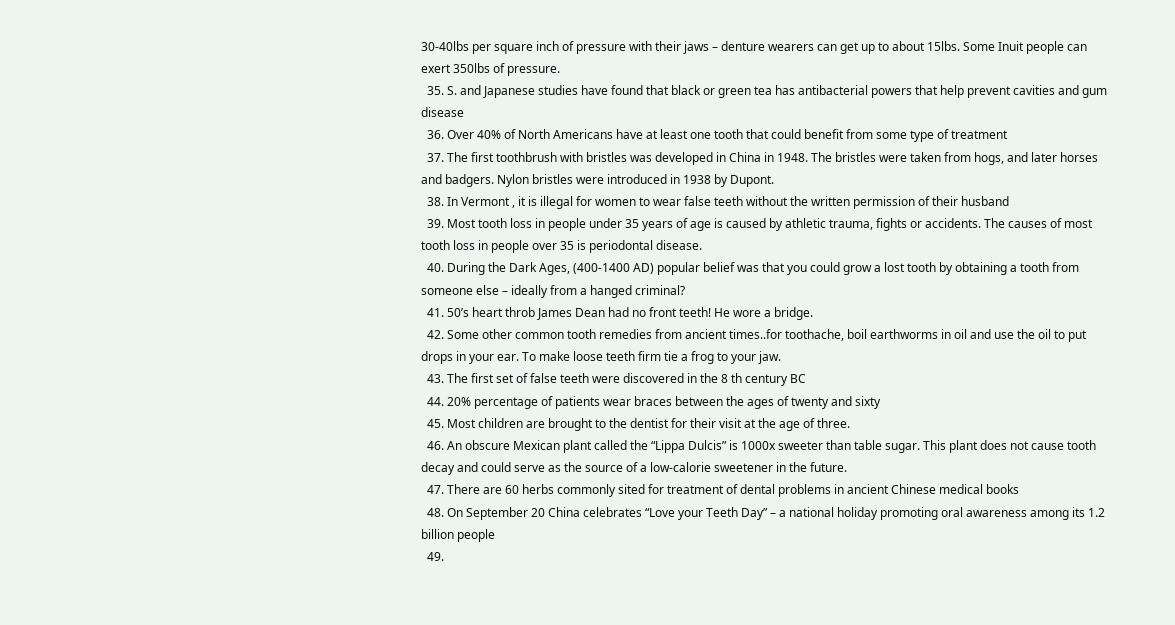30-40lbs per square inch of pressure with their jaws – denture wearers can get up to about 15lbs. Some Inuit people can exert 350lbs of pressure.
  35. S. and Japanese studies have found that black or green tea has antibacterial powers that help prevent cavities and gum disease
  36. Over 40% of North Americans have at least one tooth that could benefit from some type of treatment
  37. The first toothbrush with bristles was developed in China in 1948. The bristles were taken from hogs, and later horses and badgers. Nylon bristles were introduced in 1938 by Dupont.
  38. In Vermont , it is illegal for women to wear false teeth without the written permission of their husband
  39. Most tooth loss in people under 35 years of age is caused by athletic trauma, fights or accidents. The causes of most tooth loss in people over 35 is periodontal disease.
  40. During the Dark Ages, (400-1400 AD) popular belief was that you could grow a lost tooth by obtaining a tooth from someone else – ideally from a hanged criminal?
  41. 50’s heart throb James Dean had no front teeth! He wore a bridge.
  42. Some other common tooth remedies from ancient times..for toothache, boil earthworms in oil and use the oil to put drops in your ear. To make loose teeth firm tie a frog to your jaw.
  43. The first set of false teeth were discovered in the 8 th century BC
  44. 20% percentage of patients wear braces between the ages of twenty and sixty
  45. Most children are brought to the dentist for their visit at the age of three.
  46. An obscure Mexican plant called the “Lippa Dulcis” is 1000x sweeter than table sugar. This plant does not cause tooth decay and could serve as the source of a low-calorie sweetener in the future.
  47. There are 60 herbs commonly sited for treatment of dental problems in ancient Chinese medical books
  48. On September 20 China celebrates “Love your Teeth Day” – a national holiday promoting oral awareness among its 1.2 billion people
  49.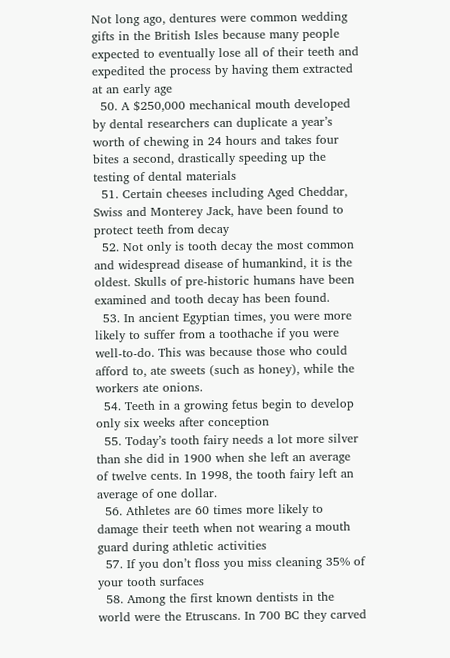Not long ago, dentures were common wedding gifts in the British Isles because many people expected to eventually lose all of their teeth and expedited the process by having them extracted at an early age
  50. A $250,000 mechanical mouth developed by dental researchers can duplicate a year’s worth of chewing in 24 hours and takes four bites a second, drastically speeding up the testing of dental materials
  51. Certain cheeses including Aged Cheddar, Swiss and Monterey Jack, have been found to protect teeth from decay
  52. Not only is tooth decay the most common and widespread disease of humankind, it is the oldest. Skulls of pre-historic humans have been examined and tooth decay has been found.
  53. In ancient Egyptian times, you were more likely to suffer from a toothache if you were well-to-do. This was because those who could afford to, ate sweets (such as honey), while the workers ate onions.
  54. Teeth in a growing fetus begin to develop only six weeks after conception
  55. Today’s tooth fairy needs a lot more silver than she did in 1900 when she left an average of twelve cents. In 1998, the tooth fairy left an average of one dollar.
  56. Athletes are 60 times more likely to damage their teeth when not wearing a mouth guard during athletic activities
  57. If you don’t floss you miss cleaning 35% of your tooth surfaces
  58. Among the first known dentists in the world were the Etruscans. In 700 BC they carved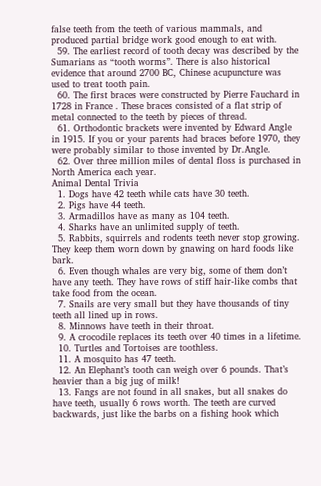false teeth from the teeth of various mammals, and produced partial bridge work good enough to eat with.
  59. The earliest record of tooth decay was described by the Sumarians as “tooth worms”. There is also historical evidence that around 2700 BC, Chinese acupuncture was used to treat tooth pain.
  60. The first braces were constructed by Pierre Fauchard in 1728 in France . These braces consisted of a flat strip of metal connected to the teeth by pieces of thread.
  61. Orthodontic brackets were invented by Edward Angle in 1915. If you or your parents had braces before 1970, they were probably similar to those invented by Dr.Angle.
  62. Over three million miles of dental floss is purchased in North America each year.
Animal Dental Trivia
  1. Dogs have 42 teeth while cats have 30 teeth.
  2. Pigs have 44 teeth.
  3. Armadillos have as many as 104 teeth.
  4. Sharks have an unlimited supply of teeth.
  5. Rabbits, squirrels and rodents teeth never stop growing. They keep them worn down by gnawing on hard foods like bark.
  6. Even though whales are very big, some of them don’t have any teeth. They have rows of stiff hair-like combs that take food from the ocean.
  7. Snails are very small but they have thousands of tiny teeth all lined up in rows.
  8. Minnows have teeth in their throat.
  9. A crocodile replaces its teeth over 40 times in a lifetime.
  10. Turtles and Tortoises are toothless.
  11. A mosquito has 47 teeth.
  12. An Elephant’s tooth can weigh over 6 pounds. That’s heavier than a big jug of milk!
  13. Fangs are not found in all snakes, but all snakes do have teeth, usually 6 rows worth. The teeth are curved backwards, just like the barbs on a fishing hook which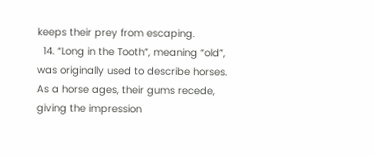keeps their prey from escaping.
  14. “Long in the Tooth”, meaning “old”, was originally used to describe horses. As a horse ages, their gums recede, giving the impression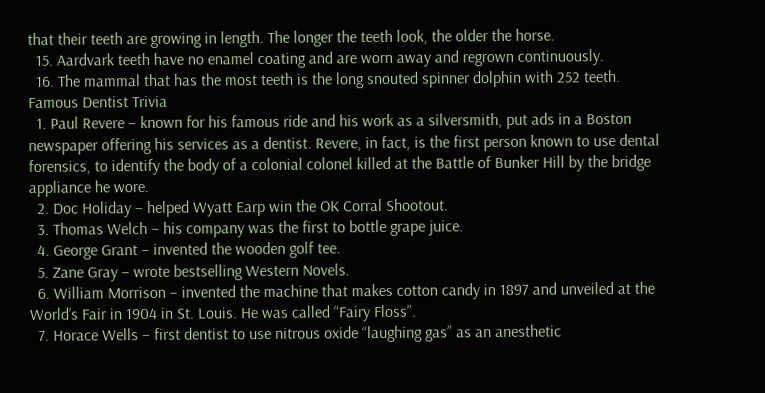that their teeth are growing in length. The longer the teeth look, the older the horse.
  15. Aardvark teeth have no enamel coating and are worn away and regrown continuously.
  16. The mammal that has the most teeth is the long snouted spinner dolphin with 252 teeth.
Famous Dentist Trivia
  1. Paul Revere – known for his famous ride and his work as a silversmith, put ads in a Boston newspaper offering his services as a dentist. Revere, in fact, is the first person known to use dental forensics, to identify the body of a colonial colonel killed at the Battle of Bunker Hill by the bridge appliance he wore.
  2. Doc Holiday – helped Wyatt Earp win the OK Corral Shootout.
  3. Thomas Welch – his company was the first to bottle grape juice.
  4. George Grant – invented the wooden golf tee.
  5. Zane Gray – wrote bestselling Western Novels.
  6. William Morrison – invented the machine that makes cotton candy in 1897 and unveiled at the World’s Fair in 1904 in St. Louis. He was called “Fairy Floss”.
  7. Horace Wells – first dentist to use nitrous oxide “laughing gas” as an anesthetic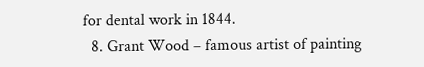for dental work in 1844.
  8. Grant Wood – famous artist of painting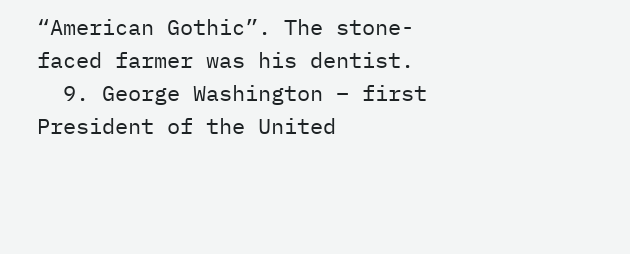“American Gothic”. The stone-faced farmer was his dentist.
  9. George Washington – first President of the United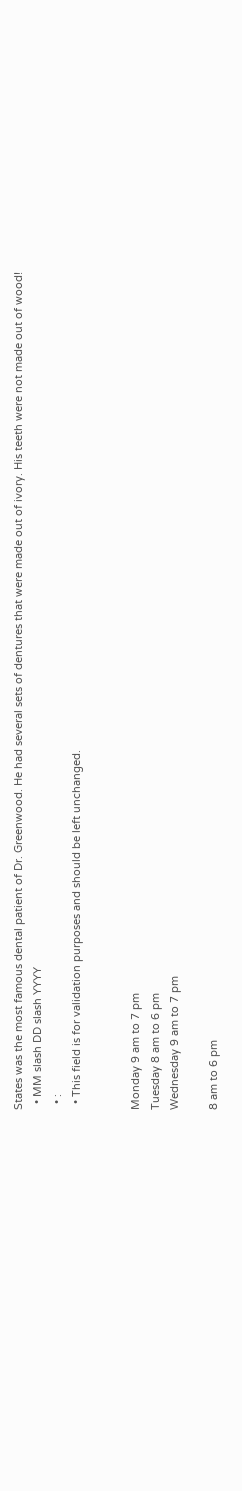States was the most famous dental patient of Dr. Greenwood. He had several sets of dentures that were made out of ivory. His teeth were not made out of wood!
  • MM slash DD slash YYYY
  • :
  • This field is for validation purposes and should be left unchanged.


Monday 9 am to 7 pm
Tuesday 8 am to 6 pm
Wednesday 9 am to 7 pm

8 am to 6 pm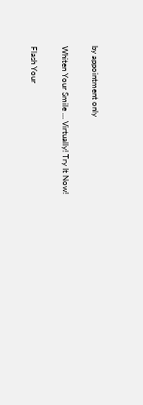by appointment only

Whiten Your Smile … Virtually! Try It Now!

Flash Your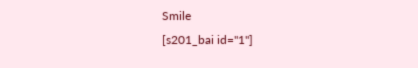Smile
[s201_bai id="1"]